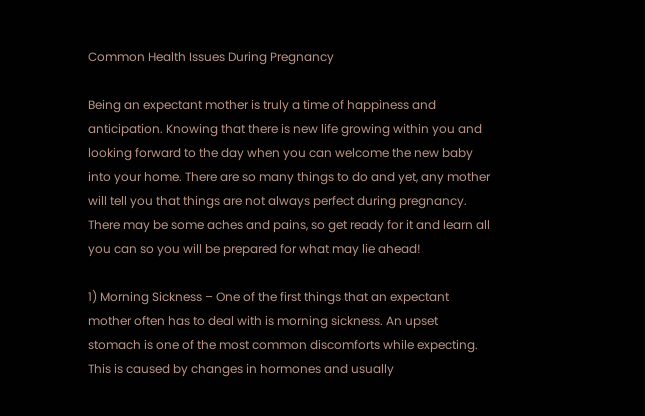Common Health Issues During Pregnancy

Being an expectant mother is truly a time of happiness and anticipation. Knowing that there is new life growing within you and looking forward to the day when you can welcome the new baby into your home. There are so many things to do and yet, any mother will tell you that things are not always perfect during pregnancy. There may be some aches and pains, so get ready for it and learn all you can so you will be prepared for what may lie ahead!

1) Morning Sickness – One of the first things that an expectant mother often has to deal with is morning sickness. An upset stomach is one of the most common discomforts while expecting. This is caused by changes in hormones and usually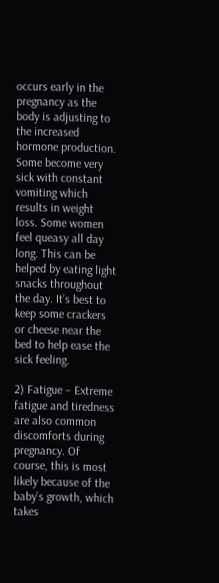occurs early in the pregnancy as the body is adjusting to the increased hormone production. Some become very sick with constant vomiting which results in weight loss. Some women feel queasy all day long. This can be helped by eating light snacks throughout the day. It’s best to keep some crackers or cheese near the bed to help ease the sick feeling.

2) Fatigue – Extreme fatigue and tiredness are also common discomforts during pregnancy. Of course, this is most likely because of the baby’s growth, which takes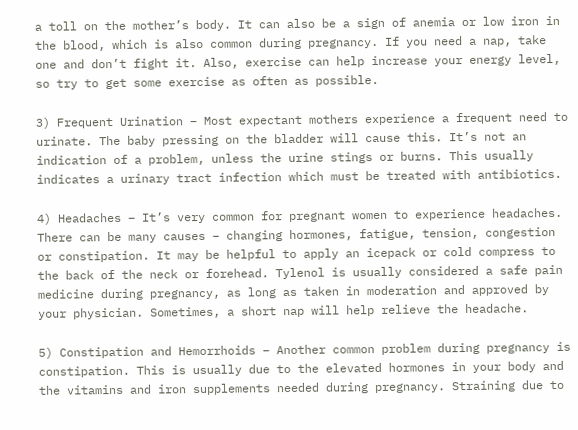a toll on the mother’s body. It can also be a sign of anemia or low iron in the blood, which is also common during pregnancy. If you need a nap, take one and don’t fight it. Also, exercise can help increase your energy level, so try to get some exercise as often as possible.

3) Frequent Urination – Most expectant mothers experience a frequent need to urinate. The baby pressing on the bladder will cause this. It’s not an indication of a problem, unless the urine stings or burns. This usually indicates a urinary tract infection which must be treated with antibiotics.

4) Headaches – It’s very common for pregnant women to experience headaches. There can be many causes – changing hormones, fatigue, tension, congestion or constipation. It may be helpful to apply an icepack or cold compress to the back of the neck or forehead. Tylenol is usually considered a safe pain medicine during pregnancy, as long as taken in moderation and approved by your physician. Sometimes, a short nap will help relieve the headache.

5) Constipation and Hemorrhoids – Another common problem during pregnancy is constipation. This is usually due to the elevated hormones in your body and the vitamins and iron supplements needed during pregnancy. Straining due to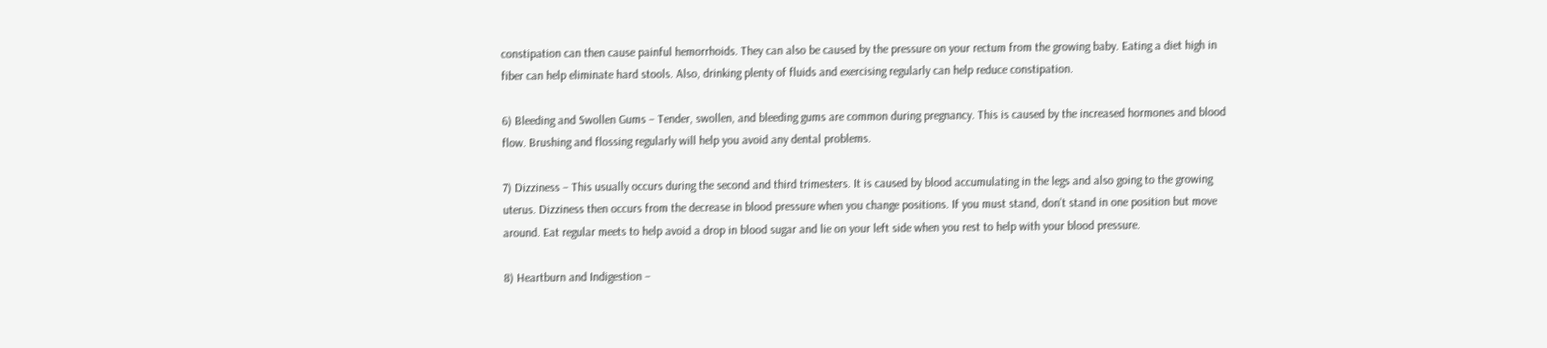constipation can then cause painful hemorrhoids. They can also be caused by the pressure on your rectum from the growing baby. Eating a diet high in fiber can help eliminate hard stools. Also, drinking plenty of fluids and exercising regularly can help reduce constipation.

6) Bleeding and Swollen Gums – Tender, swollen, and bleeding gums are common during pregnancy. This is caused by the increased hormones and blood flow. Brushing and flossing regularly will help you avoid any dental problems.

7) Dizziness – This usually occurs during the second and third trimesters. It is caused by blood accumulating in the legs and also going to the growing uterus. Dizziness then occurs from the decrease in blood pressure when you change positions. If you must stand, don’t stand in one position but move around. Eat regular meets to help avoid a drop in blood sugar and lie on your left side when you rest to help with your blood pressure.

8) Heartburn and Indigestion –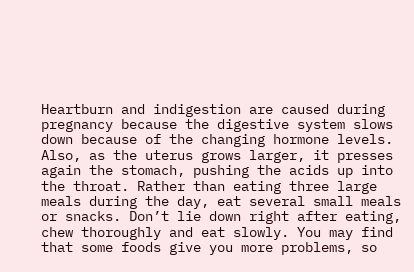Heartburn and indigestion are caused during pregnancy because the digestive system slows down because of the changing hormone levels. Also, as the uterus grows larger, it presses again the stomach, pushing the acids up into the throat. Rather than eating three large meals during the day, eat several small meals or snacks. Don’t lie down right after eating, chew thoroughly and eat slowly. You may find that some foods give you more problems, so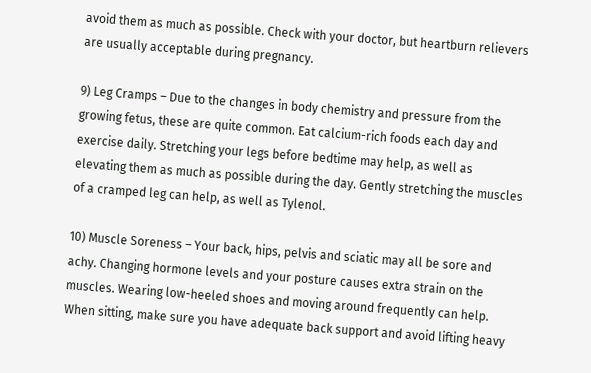avoid them as much as possible. Check with your doctor, but heartburn relievers are usually acceptable during pregnancy.

9) Leg Cramps – Due to the changes in body chemistry and pressure from the growing fetus, these are quite common. Eat calcium-rich foods each day and exercise daily. Stretching your legs before bedtime may help, as well as elevating them as much as possible during the day. Gently stretching the muscles of a cramped leg can help, as well as Tylenol.

10) Muscle Soreness – Your back, hips, pelvis and sciatic may all be sore and achy. Changing hormone levels and your posture causes extra strain on the muscles. Wearing low-heeled shoes and moving around frequently can help. When sitting, make sure you have adequate back support and avoid lifting heavy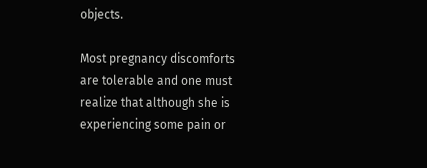objects.

Most pregnancy discomforts are tolerable and one must realize that although she is experiencing some pain or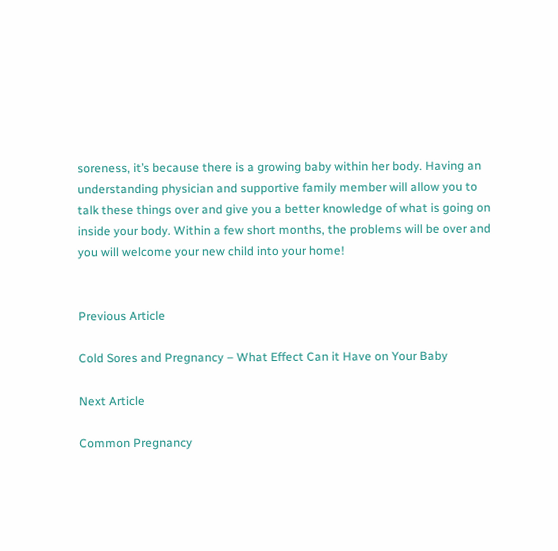soreness, it’s because there is a growing baby within her body. Having an understanding physician and supportive family member will allow you to talk these things over and give you a better knowledge of what is going on inside your body. Within a few short months, the problems will be over and you will welcome your new child into your home!


Previous Article

Cold Sores and Pregnancy – What Effect Can it Have on Your Baby

Next Article

Common Pregnancy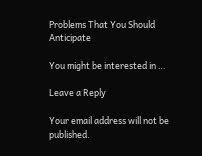Problems That You Should Anticipate

You might be interested in …

Leave a Reply

Your email address will not be published.